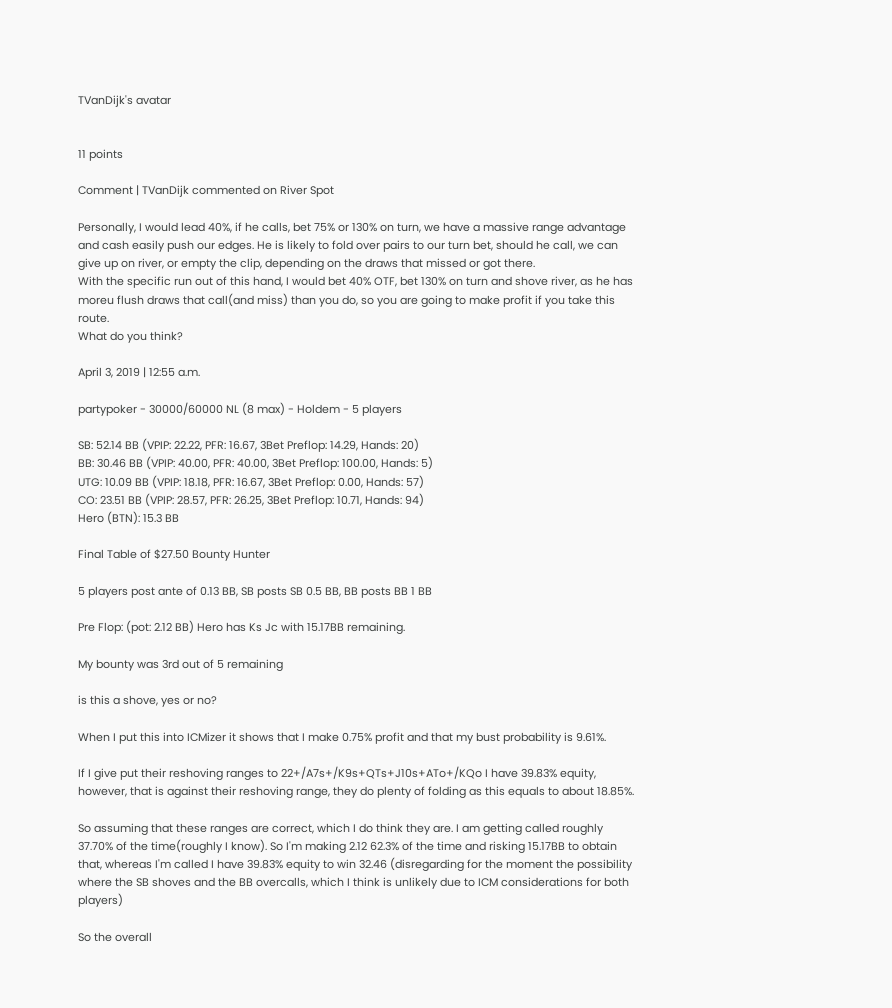TVanDijk's avatar


11 points

Comment | TVanDijk commented on River Spot

Personally, I would lead 40%, if he calls, bet 75% or 130% on turn, we have a massive range advantage and cash easily push our edges. He is likely to fold over pairs to our turn bet, should he call, we can give up on river, or empty the clip, depending on the draws that missed or got there.
With the specific run out of this hand, I would bet 40% OTF, bet 130% on turn and shove river, as he has moreu flush draws that call(and miss) than you do, so you are going to make profit if you take this route.
What do you think?

April 3, 2019 | 12:55 a.m.

partypoker - 30000/60000 NL (8 max) - Holdem - 5 players

SB: 52.14 BB (VPIP: 22.22, PFR: 16.67, 3Bet Preflop: 14.29, Hands: 20)
BB: 30.46 BB (VPIP: 40.00, PFR: 40.00, 3Bet Preflop: 100.00, Hands: 5)
UTG: 10.09 BB (VPIP: 18.18, PFR: 16.67, 3Bet Preflop: 0.00, Hands: 57)
CO: 23.51 BB (VPIP: 28.57, PFR: 26.25, 3Bet Preflop: 10.71, Hands: 94)
Hero (BTN): 15.3 BB

Final Table of $27.50 Bounty Hunter

5 players post ante of 0.13 BB, SB posts SB 0.5 BB, BB posts BB 1 BB

Pre Flop: (pot: 2.12 BB) Hero has Ks Jc with 15.17BB remaining.

My bounty was 3rd out of 5 remaining

is this a shove, yes or no?

When I put this into ICMizer it shows that I make 0.75% profit and that my bust probability is 9.61%.

If I give put their reshoving ranges to 22+/A7s+/K9s+QTs+J10s+ATo+/KQo I have 39.83% equity, however, that is against their reshoving range, they do plenty of folding as this equals to about 18.85%.

So assuming that these ranges are correct, which I do think they are. I am getting called roughly 37.70% of the time(roughly I know). So I'm making 2.12 62.3% of the time and risking 15.17BB to obtain that, whereas I'm called I have 39.83% equity to win 32.46 (disregarding for the moment the possibility where the SB shoves and the BB overcalls, which I think is unlikely due to ICM considerations for both players)

So the overall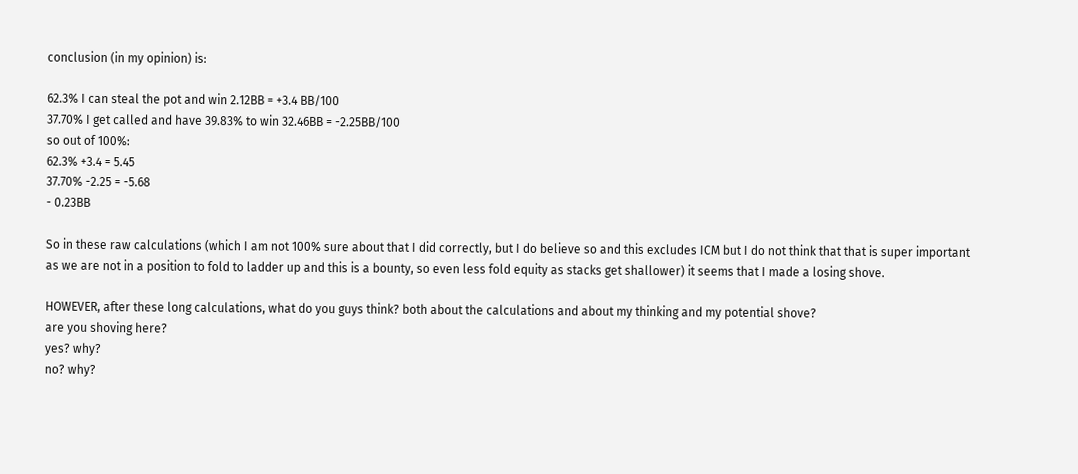conclusion (in my opinion) is:

62.3% I can steal the pot and win 2.12BB = +3.4 BB/100
37.70% I get called and have 39.83% to win 32.46BB = -2.25BB/100
so out of 100%:
62.3% +3.4 = 5.45
37.70% -2.25 = -5.68
- 0.23BB

So in these raw calculations (which I am not 100% sure about that I did correctly, but I do believe so and this excludes ICM but I do not think that that is super important as we are not in a position to fold to ladder up and this is a bounty, so even less fold equity as stacks get shallower) it seems that I made a losing shove.

HOWEVER, after these long calculations, what do you guys think? both about the calculations and about my thinking and my potential shove?
are you shoving here?
yes? why?
no? why?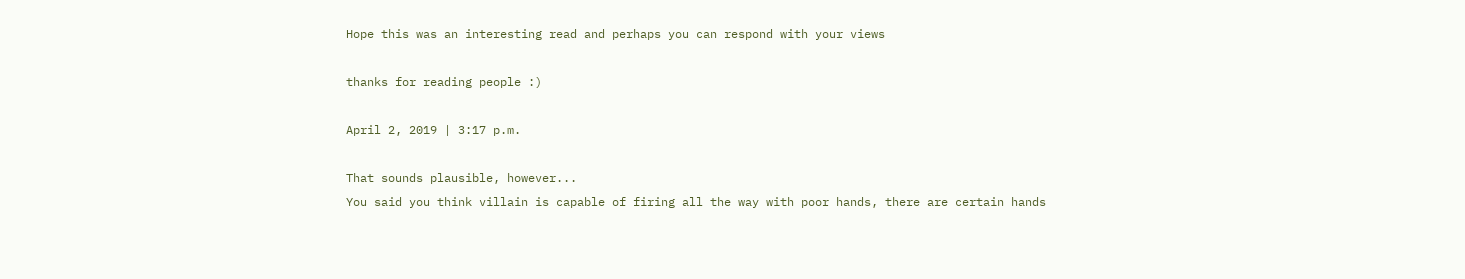Hope this was an interesting read and perhaps you can respond with your views

thanks for reading people :)

April 2, 2019 | 3:17 p.m.

That sounds plausible, however...
You said you think villain is capable of firing all the way with poor hands, there are certain hands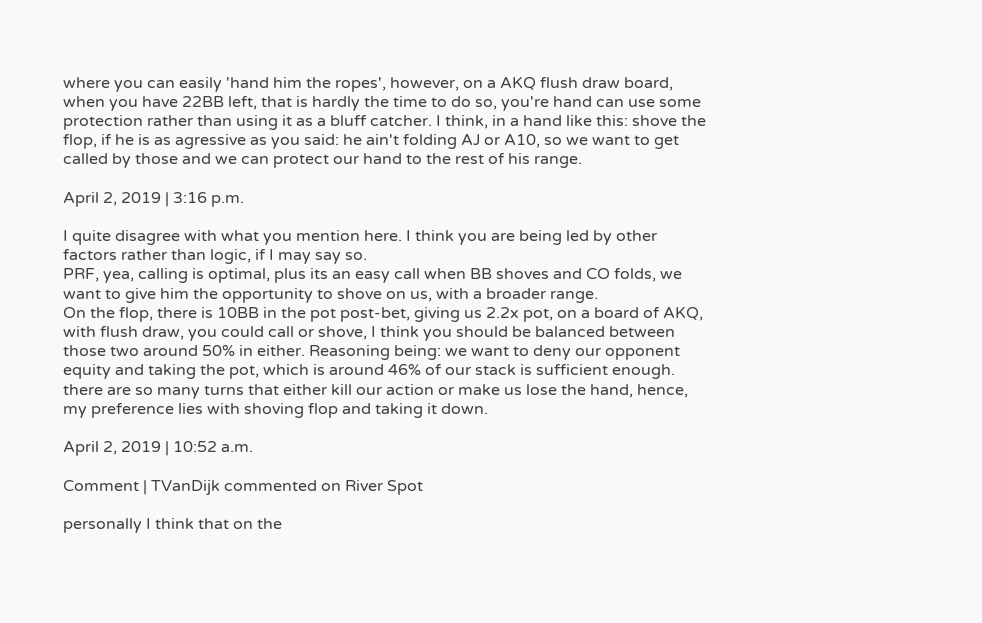where you can easily 'hand him the ropes', however, on a AKQ flush draw board, when you have 22BB left, that is hardly the time to do so, you're hand can use some protection rather than using it as a bluff catcher. I think, in a hand like this: shove the flop, if he is as agressive as you said: he ain't folding AJ or A10, so we want to get called by those and we can protect our hand to the rest of his range.

April 2, 2019 | 3:16 p.m.

I quite disagree with what you mention here. I think you are being led by other factors rather than logic, if I may say so.
PRF, yea, calling is optimal, plus its an easy call when BB shoves and CO folds, we want to give him the opportunity to shove on us, with a broader range.
On the flop, there is 10BB in the pot post-bet, giving us 2.2x pot, on a board of AKQ, with flush draw, you could call or shove, I think you should be balanced between those two around 50% in either. Reasoning being: we want to deny our opponent equity and taking the pot, which is around 46% of our stack is sufficient enough. there are so many turns that either kill our action or make us lose the hand, hence, my preference lies with shoving flop and taking it down.

April 2, 2019 | 10:52 a.m.

Comment | TVanDijk commented on River Spot

personally I think that on the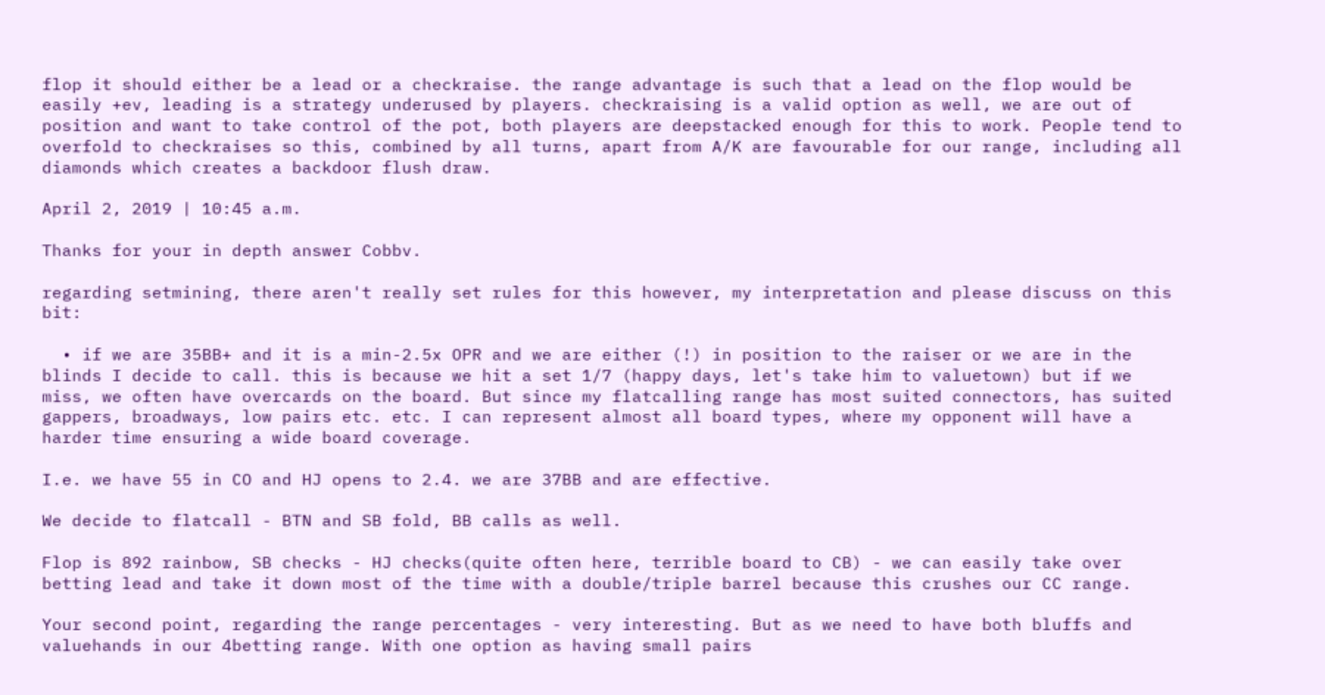flop it should either be a lead or a checkraise. the range advantage is such that a lead on the flop would be easily +ev, leading is a strategy underused by players. checkraising is a valid option as well, we are out of position and want to take control of the pot, both players are deepstacked enough for this to work. People tend to overfold to checkraises so this, combined by all turns, apart from A/K are favourable for our range, including all diamonds which creates a backdoor flush draw.

April 2, 2019 | 10:45 a.m.

Thanks for your in depth answer Cobbv.

regarding setmining, there aren't really set rules for this however, my interpretation and please discuss on this bit:

  • if we are 35BB+ and it is a min-2.5x OPR and we are either (!) in position to the raiser or we are in the blinds I decide to call. this is because we hit a set 1/7 (happy days, let's take him to valuetown) but if we miss, we often have overcards on the board. But since my flatcalling range has most suited connectors, has suited gappers, broadways, low pairs etc. etc. I can represent almost all board types, where my opponent will have a harder time ensuring a wide board coverage.

I.e. we have 55 in CO and HJ opens to 2.4. we are 37BB and are effective.

We decide to flatcall - BTN and SB fold, BB calls as well.

Flop is 892 rainbow, SB checks - HJ checks(quite often here, terrible board to CB) - we can easily take over betting lead and take it down most of the time with a double/triple barrel because this crushes our CC range.

Your second point, regarding the range percentages - very interesting. But as we need to have both bluffs and valuehands in our 4betting range. With one option as having small pairs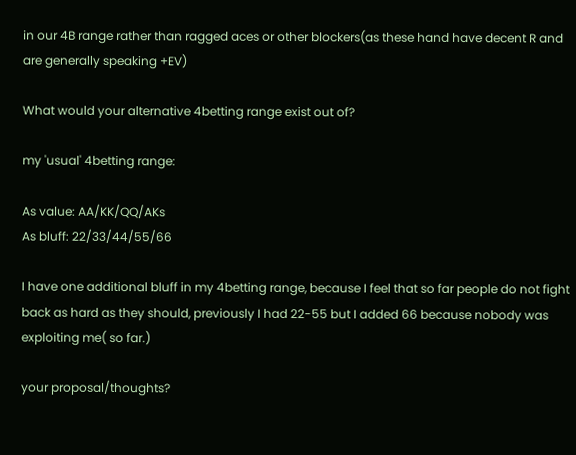in our 4B range rather than ragged aces or other blockers(as these hand have decent R and are generally speaking +EV)

What would your alternative 4betting range exist out of?

my 'usual' 4betting range:

As value: AA/KK/QQ/AKs
As bluff: 22/33/44/55/66

I have one additional bluff in my 4betting range, because I feel that so far people do not fight back as hard as they should, previously I had 22-55 but I added 66 because nobody was exploiting me( so far.)

your proposal/thoughts?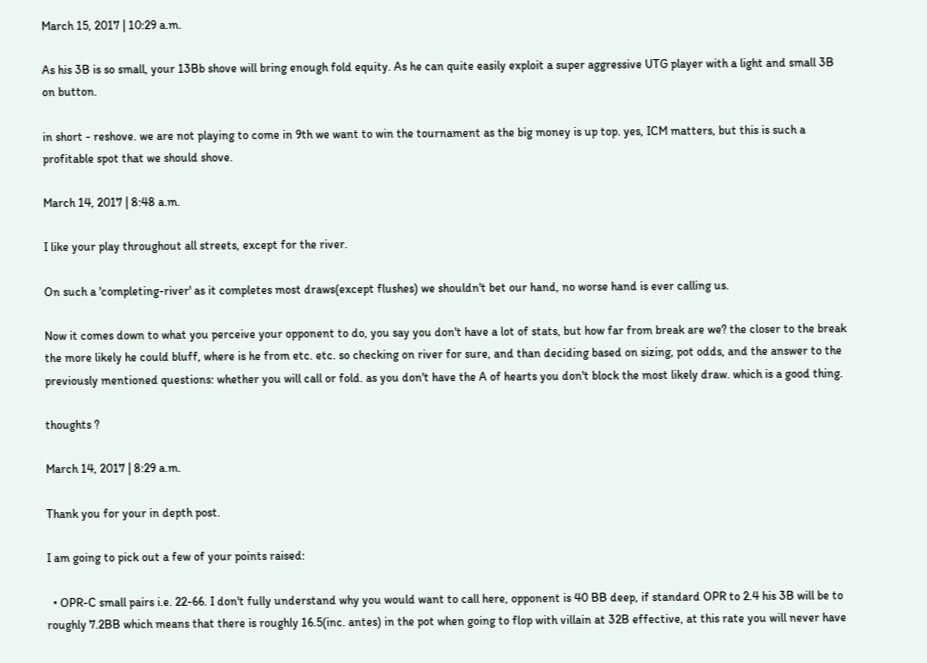March 15, 2017 | 10:29 a.m.

As his 3B is so small, your 13Bb shove will bring enough fold equity. As he can quite easily exploit a super aggressive UTG player with a light and small 3B on button.

in short - reshove. we are not playing to come in 9th we want to win the tournament as the big money is up top. yes, ICM matters, but this is such a profitable spot that we should shove.

March 14, 2017 | 8:48 a.m.

I like your play throughout all streets, except for the river.

On such a 'completing-river' as it completes most draws(except flushes) we shouldn't bet our hand, no worse hand is ever calling us.

Now it comes down to what you perceive your opponent to do, you say you don't have a lot of stats, but how far from break are we? the closer to the break the more likely he could bluff, where is he from etc. etc. so checking on river for sure, and than deciding based on sizing, pot odds, and the answer to the previously mentioned questions: whether you will call or fold. as you don't have the A of hearts you don't block the most likely draw. which is a good thing.

thoughts ?

March 14, 2017 | 8:29 a.m.

Thank you for your in depth post.

I am going to pick out a few of your points raised:

  • OPR-C small pairs i.e. 22-66. I don't fully understand why you would want to call here, opponent is 40 BB deep, if standard OPR to 2.4 his 3B will be to roughly 7.2BB which means that there is roughly 16.5(inc. antes) in the pot when going to flop with villain at 32B effective, at this rate you will never have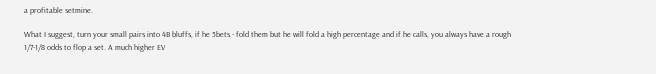a profitable setmine.

What I suggest, turn your small pairs into 4B bluffs, if he 5bets - fold them but he will fold a high percentage and if he calls, you always have a rough 1/7-1/8 odds to flop a set. A much higher EV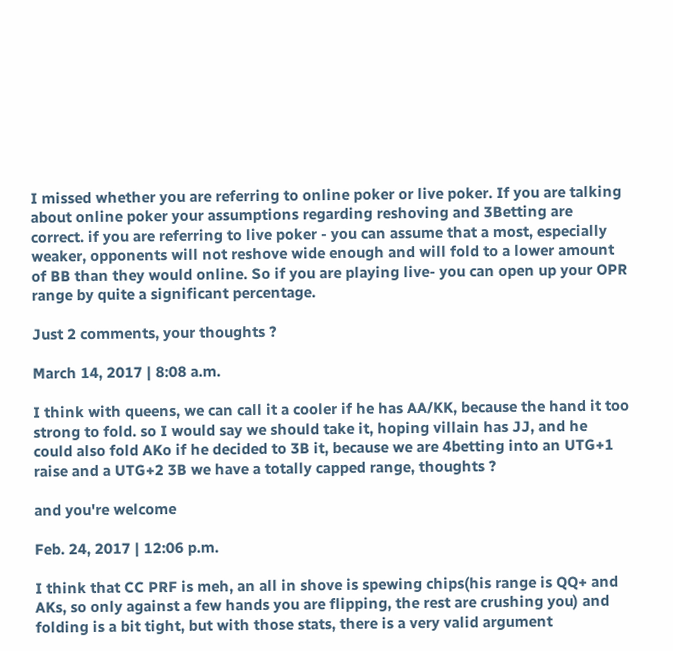I missed whether you are referring to online poker or live poker. If you are talking about online poker your assumptions regarding reshoving and 3Betting are correct. if you are referring to live poker - you can assume that a most, especially weaker, opponents will not reshove wide enough and will fold to a lower amount of BB than they would online. So if you are playing live- you can open up your OPR range by quite a significant percentage.

Just 2 comments, your thoughts ?

March 14, 2017 | 8:08 a.m.

I think with queens, we can call it a cooler if he has AA/KK, because the hand it too strong to fold. so I would say we should take it, hoping villain has JJ, and he could also fold AKo if he decided to 3B it, because we are 4betting into an UTG+1 raise and a UTG+2 3B we have a totally capped range, thoughts ?

and you're welcome

Feb. 24, 2017 | 12:06 p.m.

I think that CC PRF is meh, an all in shove is spewing chips(his range is QQ+ and AKs, so only against a few hands you are flipping, the rest are crushing you) and folding is a bit tight, but with those stats, there is a very valid argument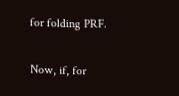for folding PRF.

Now, if, for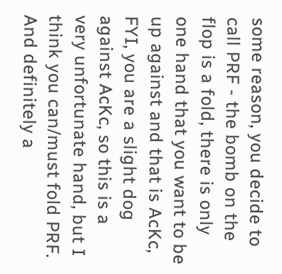some reason, you decide to call PRF - the bomb on the flop is a fold, there is only one hand that you want to be up against and that is AcKc, FYI, you are a slight dog against AcKc, so this is a very unfortunate hand, but I think you can/must fold PRF. And definitely a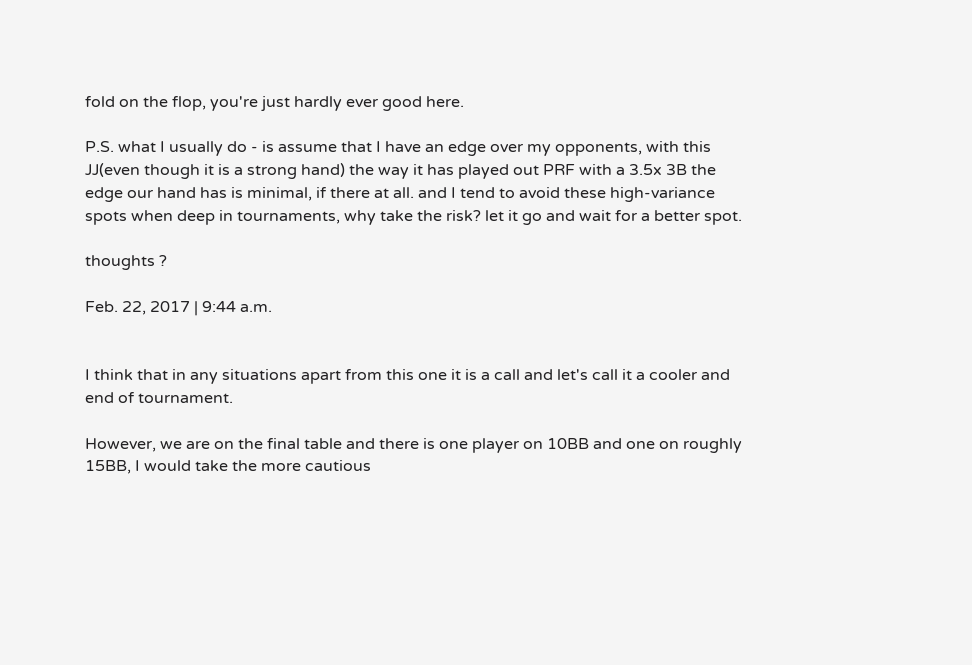fold on the flop, you're just hardly ever good here.

P.S. what I usually do - is assume that I have an edge over my opponents, with this JJ(even though it is a strong hand) the way it has played out PRF with a 3.5x 3B the edge our hand has is minimal, if there at all. and I tend to avoid these high-variance spots when deep in tournaments, why take the risk? let it go and wait for a better spot.

thoughts ?

Feb. 22, 2017 | 9:44 a.m.


I think that in any situations apart from this one it is a call and let's call it a cooler and end of tournament.

However, we are on the final table and there is one player on 10BB and one on roughly 15BB, I would take the more cautious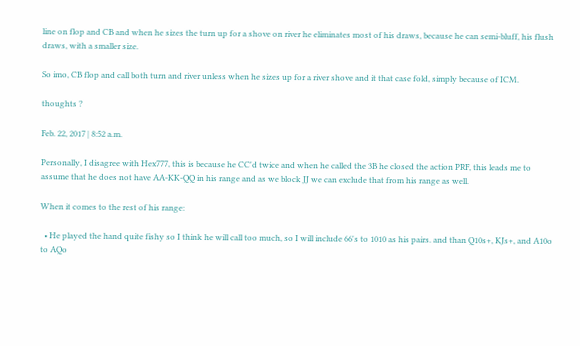line on flop and CB and when he sizes the turn up for a shove on river he eliminates most of his draws, because he can semi-bluff, his flush draws, with a smaller size.

So imo, CB flop and call both turn and river unless when he sizes up for a river shove and it that case fold, simply because of ICM.

thoughts ?

Feb. 22, 2017 | 8:52 a.m.

Personally, I disagree with Hex777, this is because he CC'd twice and when he called the 3B he closed the action PRF, this leads me to assume that he does not have AA-KK-QQ in his range and as we block JJ we can exclude that from his range as well.

When it comes to the rest of his range:

  • He played the hand quite fishy so I think he will call too much, so I will include 66's to 1010 as his pairs. and than Q10s+, KJs+, and A10o to AQo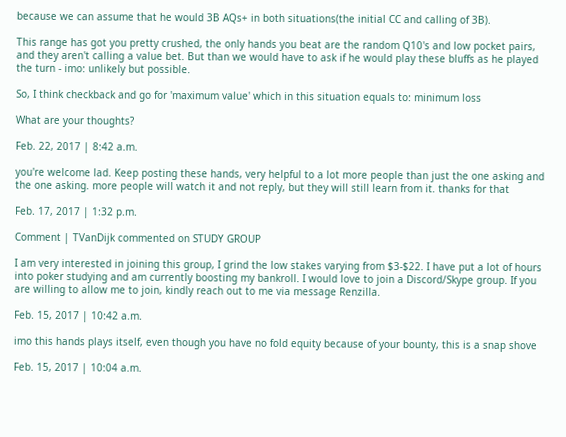because we can assume that he would 3B AQs+ in both situations(the initial CC and calling of 3B).

This range has got you pretty crushed, the only hands you beat are the random Q10's and low pocket pairs, and they aren't calling a value bet. But than we would have to ask if he would play these bluffs as he played the turn - imo: unlikely but possible.

So, I think checkback and go for 'maximum value' which in this situation equals to: minimum loss

What are your thoughts?

Feb. 22, 2017 | 8:42 a.m.

you're welcome lad. Keep posting these hands, very helpful to a lot more people than just the one asking and the one asking. more people will watch it and not reply, but they will still learn from it. thanks for that

Feb. 17, 2017 | 1:32 p.m.

Comment | TVanDijk commented on STUDY GROUP

I am very interested in joining this group, I grind the low stakes varying from $3-$22. I have put a lot of hours into poker studying and am currently boosting my bankroll. I would love to join a Discord/Skype group. If you are willing to allow me to join, kindly reach out to me via message Renzilla.

Feb. 15, 2017 | 10:42 a.m.

imo this hands plays itself, even though you have no fold equity because of your bounty, this is a snap shove

Feb. 15, 2017 | 10:04 a.m.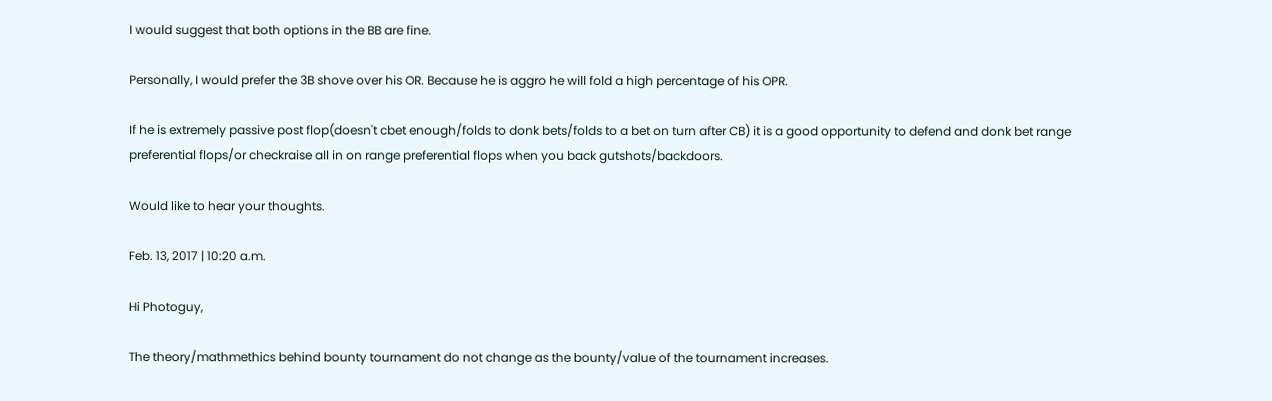I would suggest that both options in the BB are fine.

Personally, I would prefer the 3B shove over his OR. Because he is aggro he will fold a high percentage of his OPR.

If he is extremely passive post flop(doesn't cbet enough/folds to donk bets/folds to a bet on turn after CB) it is a good opportunity to defend and donk bet range preferential flops/or checkraise all in on range preferential flops when you back gutshots/backdoors.

Would like to hear your thoughts.

Feb. 13, 2017 | 10:20 a.m.

Hi Photoguy,

The theory/mathmethics behind bounty tournament do not change as the bounty/value of the tournament increases.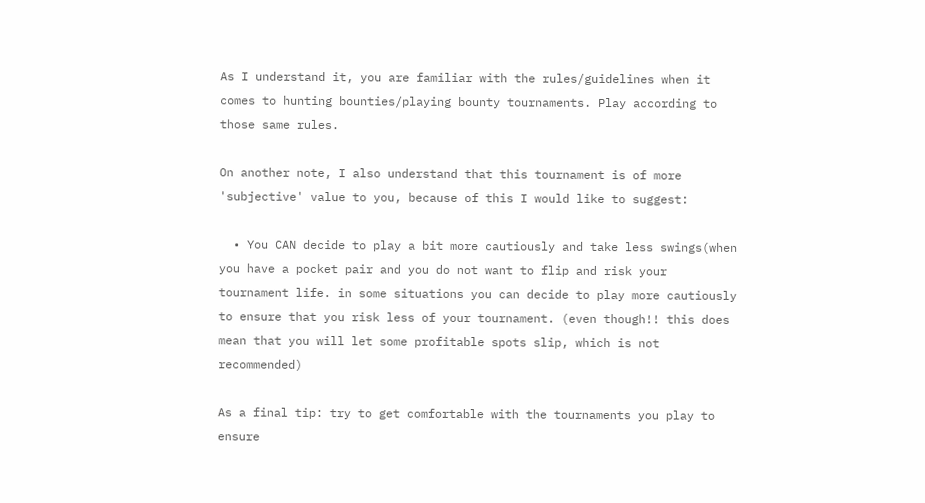As I understand it, you are familiar with the rules/guidelines when it comes to hunting bounties/playing bounty tournaments. Play according to those same rules.

On another note, I also understand that this tournament is of more 'subjective' value to you, because of this I would like to suggest:

  • You CAN decide to play a bit more cautiously and take less swings(when you have a pocket pair and you do not want to flip and risk your tournament life. in some situations you can decide to play more cautiously to ensure that you risk less of your tournament. (even though!! this does mean that you will let some profitable spots slip, which is not recommended)

As a final tip: try to get comfortable with the tournaments you play to ensure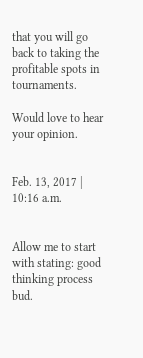that you will go back to taking the profitable spots in tournaments.

Would love to hear your opinion.


Feb. 13, 2017 | 10:16 a.m.


Allow me to start with stating: good thinking process bud.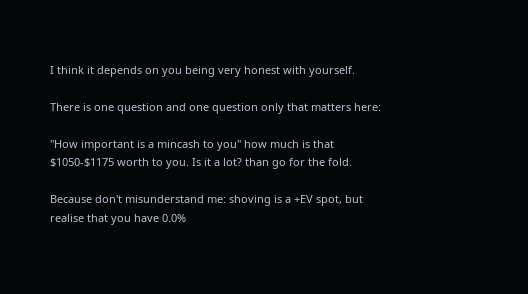I think it depends on you being very honest with yourself.

There is one question and one question only that matters here:

"How important is a mincash to you" how much is that $1050-$1175 worth to you. Is it a lot? than go for the fold.

Because don't misunderstand me: shoving is a +EV spot, but realise that you have 0.0%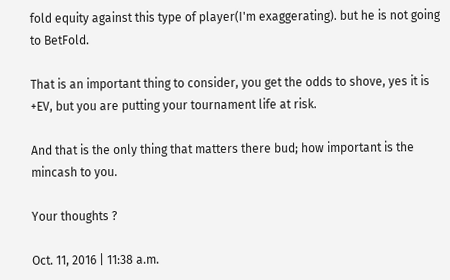fold equity against this type of player(I'm exaggerating). but he is not going to BetFold.

That is an important thing to consider, you get the odds to shove, yes it is +EV, but you are putting your tournament life at risk.

And that is the only thing that matters there bud; how important is the mincash to you.

Your thoughts ?

Oct. 11, 2016 | 11:38 a.m.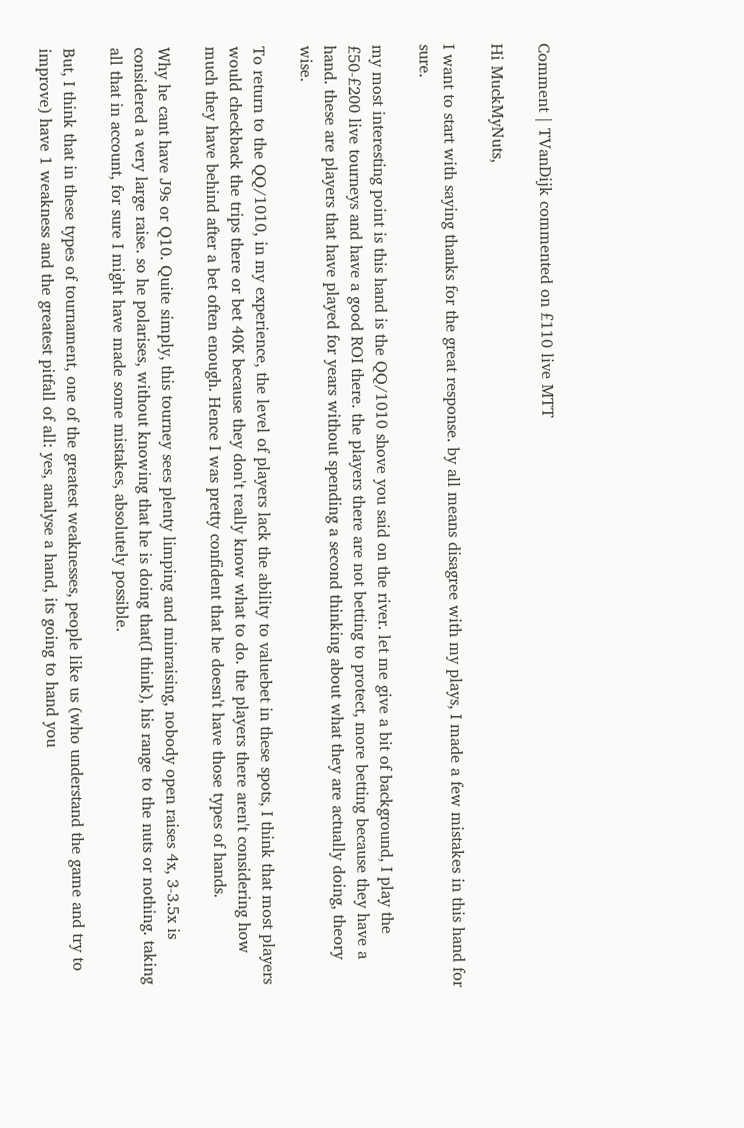Comment | TVanDijk commented on £110 live MTT

Hi MuckMyNuts,

I want to start with saying thanks for the great response. by all means disagree with my plays, I made a few mistakes in this hand for sure.

my most interesting point is this hand is the QQ/1010 shove you said on the river. let me give a bit of background, I play the £50-£200 live tourneys and have a good ROI there. the players there are not betting to protect, more betting because they have a hand. these are players that have played for years without spending a second thinking about what they are actually doing, theory wise.

To return to the QQ/1010, in my experience, the level of players lack the ability to valuebet in these spots, I think that most players would checkback the trips there or bet 40K because they don't really know what to do. the players there aren't considering how much they have behind after a bet often enough. Hence I was pretty confident that he doesn't have those types of hands.

Why he cant have J9s or Q10. Quite simply, this tourney sees plenty limping and minraising, nobody open raises 4x, 3-3.5x is considered a very large raise. so he polarises, without knowing that he is doing that(I think), his range to the nuts or nothing. taking all that in account, for sure I might have made some mistakes, absolutely possible.

But, I think that in these types of tournament, one of the greatest weaknesses, people like us (who understand the game and try to improve) have 1 weakness and the greatest pitfall of all: yes, analyse a hand, its going to hand you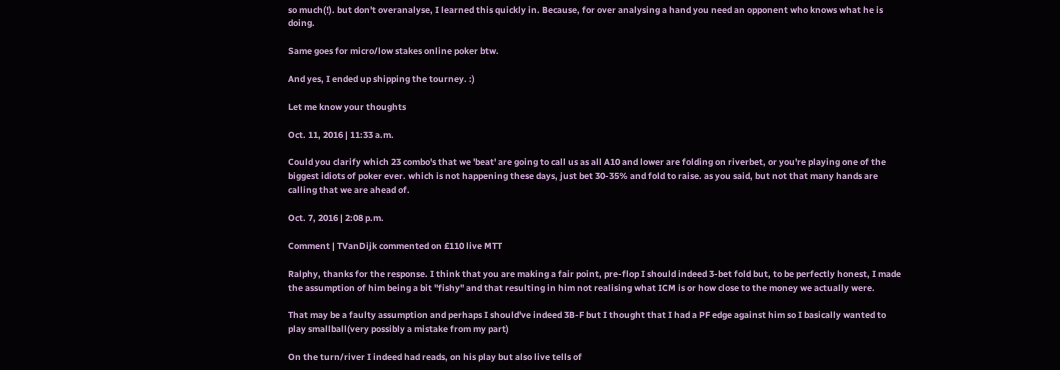so much(!). but don't overanalyse, I learned this quickly in. Because, for over analysing a hand you need an opponent who knows what he is doing.

Same goes for micro/low stakes online poker btw.

And yes, I ended up shipping the tourney. :)

Let me know your thoughts

Oct. 11, 2016 | 11:33 a.m.

Could you clarify which 23 combo's that we 'beat' are going to call us as all A10 and lower are folding on riverbet, or you're playing one of the biggest idiots of poker ever. which is not happening these days, just bet 30-35% and fold to raise. as you said, but not that many hands are calling that we are ahead of.

Oct. 7, 2016 | 2:08 p.m.

Comment | TVanDijk commented on £110 live MTT

Ralphy, thanks for the response. I think that you are making a fair point, pre-flop I should indeed 3-bet fold but, to be perfectly honest, I made the assumption of him being a bit "fishy" and that resulting in him not realising what ICM is or how close to the money we actually were.

That may be a faulty assumption and perhaps I should've indeed 3B-F but I thought that I had a PF edge against him so I basically wanted to play smallball(very possibly a mistake from my part)

On the turn/river I indeed had reads, on his play but also live tells of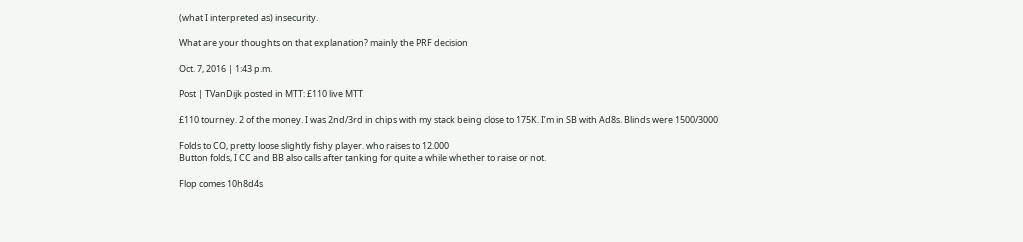(what I interpreted as) insecurity.

What are your thoughts on that explanation? mainly the PRF decision

Oct. 7, 2016 | 1:43 p.m.

Post | TVanDijk posted in MTT: £110 live MTT

£110 tourney. 2 of the money. I was 2nd/3rd in chips with my stack being close to 175K. I’m in SB with Ad8s. Blinds were 1500/3000

Folds to CO, pretty loose slightly fishy player. who raises to 12.000
Button folds, I CC and BB also calls after tanking for quite a while whether to raise or not.

Flop comes 10h8d4s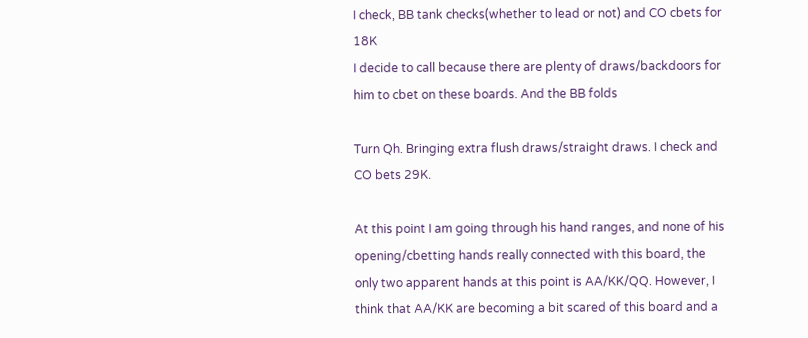I check, BB tank checks(whether to lead or not) and CO cbets for 18K
I decide to call because there are plenty of draws/backdoors for him to cbet on these boards. And the BB folds

Turn Qh. Bringing extra flush draws/straight draws. I check and CO bets 29K.

At this point I am going through his hand ranges, and none of his opening/cbetting hands really connected with this board, the only two apparent hands at this point is AA/KK/QQ. However, I think that AA/KK are becoming a bit scared of this board and a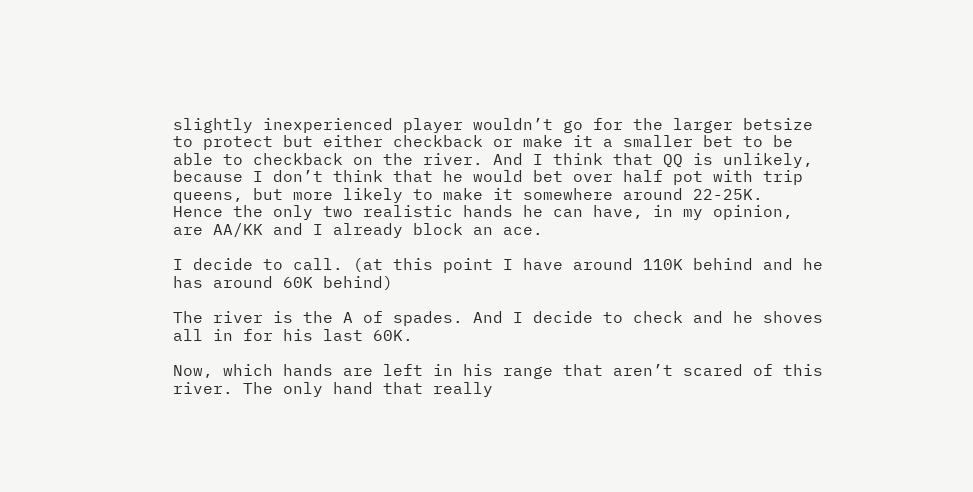slightly inexperienced player wouldn’t go for the larger betsize to protect but either checkback or make it a smaller bet to be able to checkback on the river. And I think that QQ is unlikely, because I don’t think that he would bet over half pot with trip queens, but more likely to make it somewhere around 22-25K.
Hence the only two realistic hands he can have, in my opinion, are AA/KK and I already block an ace.

I decide to call. (at this point I have around 110K behind and he has around 60K behind)

The river is the A of spades. And I decide to check and he shoves all in for his last 60K.

Now, which hands are left in his range that aren’t scared of this river. The only hand that really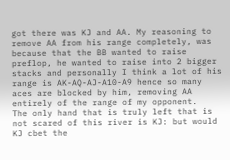got there was KJ and AA. My reasoning to remove AA from his range completely, was because that the BB wanted to raise preflop, he wanted to raise into 2 bigger stacks and personally I think a lot of his range is AK-AQ-AJ-A10-A9 hence so many aces are blocked by him, removing AA entirely of the range of my opponent.
The only hand that is truly left that is not scared of this river is KJ: but would KJ cbet the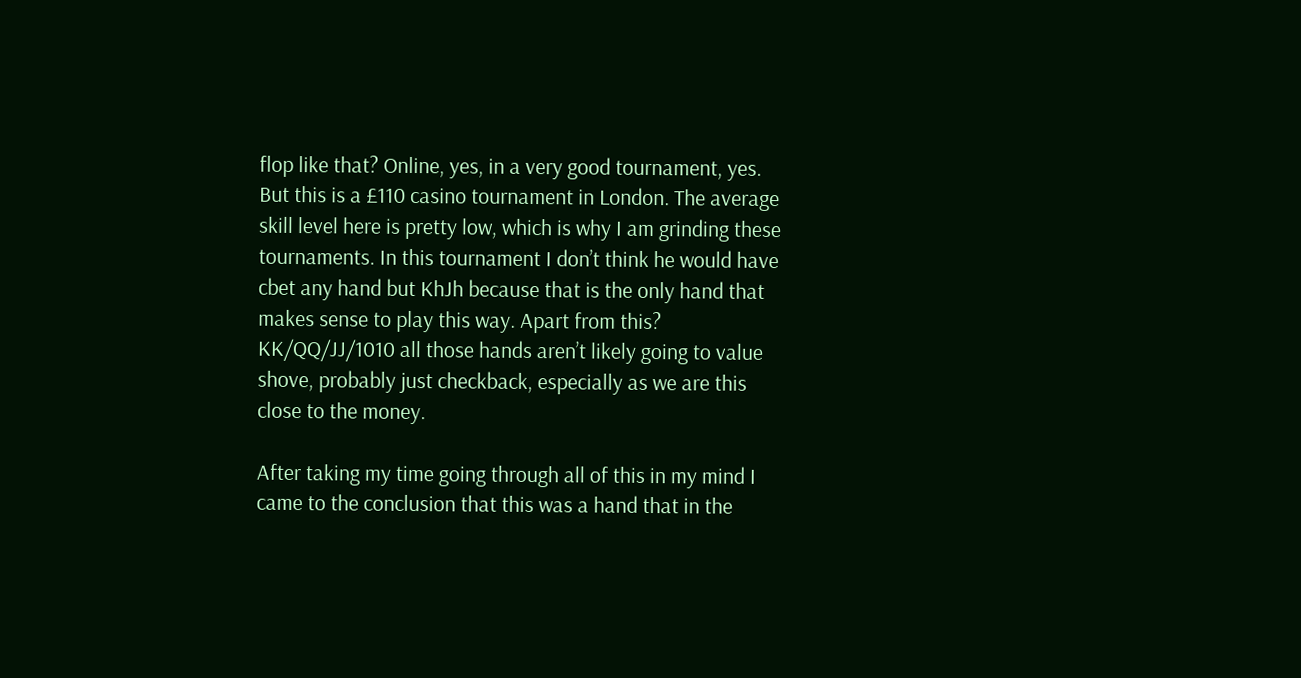flop like that? Online, yes, in a very good tournament, yes. But this is a £110 casino tournament in London. The average skill level here is pretty low, which is why I am grinding these tournaments. In this tournament I don’t think he would have cbet any hand but KhJh because that is the only hand that makes sense to play this way. Apart from this? KK/QQ/JJ/1010 all those hands aren’t likely going to value shove, probably just checkback, especially as we are this close to the money.

After taking my time going through all of this in my mind I came to the conclusion that this was a hand that in the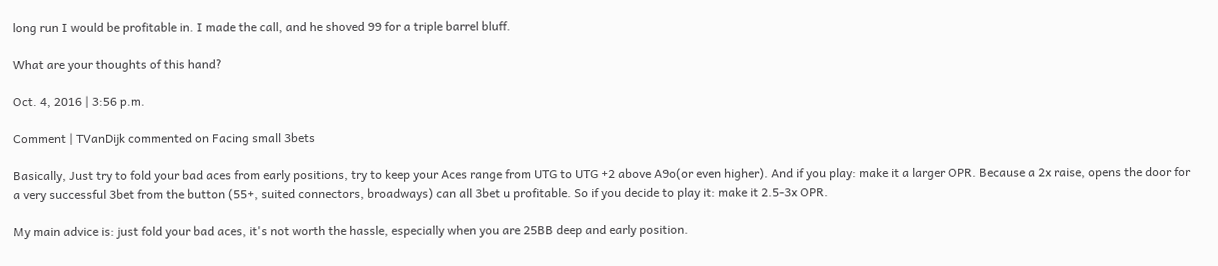long run I would be profitable in. I made the call, and he shoved 99 for a triple barrel bluff.

What are your thoughts of this hand?

Oct. 4, 2016 | 3:56 p.m.

Comment | TVanDijk commented on Facing small 3bets

Basically, Just try to fold your bad aces from early positions, try to keep your Aces range from UTG to UTG +2 above A9o(or even higher). And if you play: make it a larger OPR. Because a 2x raise, opens the door for a very successful 3bet from the button (55+, suited connectors, broadways) can all 3bet u profitable. So if you decide to play it: make it 2.5-3x OPR.

My main advice is: just fold your bad aces, it's not worth the hassle, especially when you are 25BB deep and early position.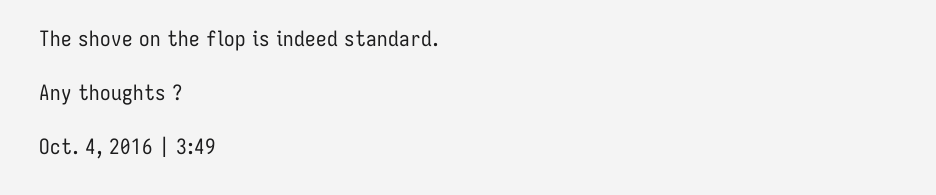The shove on the flop is indeed standard.

Any thoughts ?

Oct. 4, 2016 | 3:49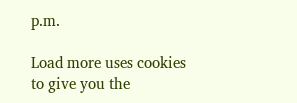p.m.

Load more uses cookies to give you the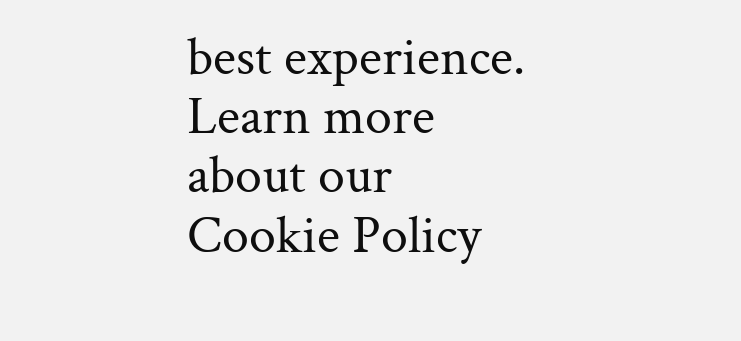best experience. Learn more about our Cookie Policy